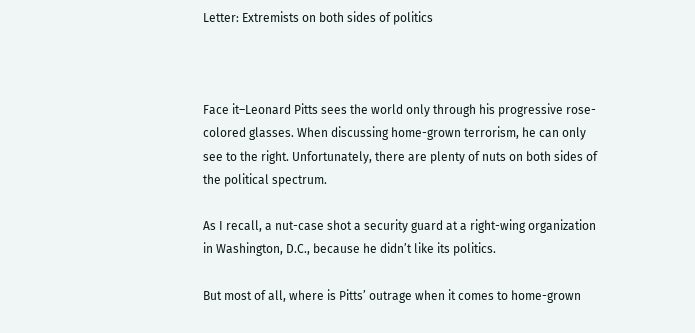Letter: Extremists on both sides of politics



Face it–Leonard Pitts sees the world only through his progressive rose-colored glasses. When discussing home-grown terrorism, he can only see to the right. Unfortunately, there are plenty of nuts on both sides of the political spectrum.

As I recall, a nut-case shot a security guard at a right-wing organization in Washington, D.C., because he didn’t like its politics.

But most of all, where is Pitts’ outrage when it comes to home-grown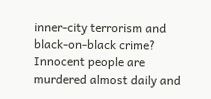inner-city terrorism and black-on-black crime? Innocent people are murdered almost daily and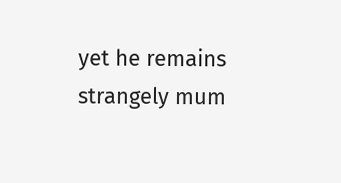yet he remains strangely mum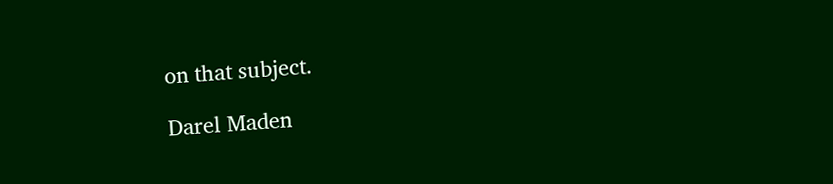on that subject.

Darel Maden